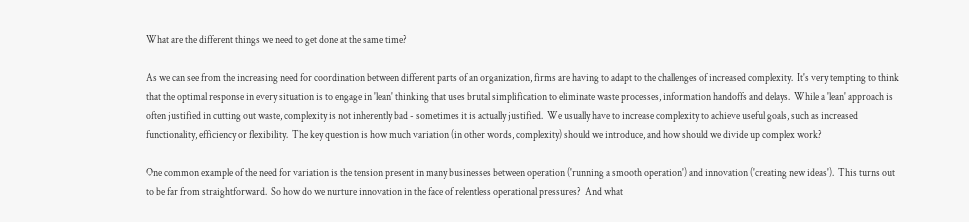What are the different things we need to get done at the same time?

As we can see from the increasing need for coordination between different parts of an organization, firms are having to adapt to the challenges of increased complexity.  It's very tempting to think that the optimal response in every situation is to engage in 'lean' thinking that uses brutal simplification to eliminate waste processes, information handoffs and delays.  While a 'lean' approach is often justified in cutting out waste, complexity is not inherently bad - sometimes it is actually justified.  We usually have to increase complexity to achieve useful goals, such as increased functionality, efficiency or flexibility.  The key question is how much variation (in other words, complexity) should we introduce, and how should we divide up complex work?

One common example of the need for variation is the tension present in many businesses between operation ('running a smooth operation') and innovation ('creating new ideas').  This turns out to be far from straightforward.  So how do we nurture innovation in the face of relentless operational pressures?  And what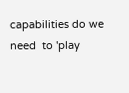capabilities do we need  to 'play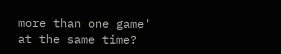more than one game' at the same time?